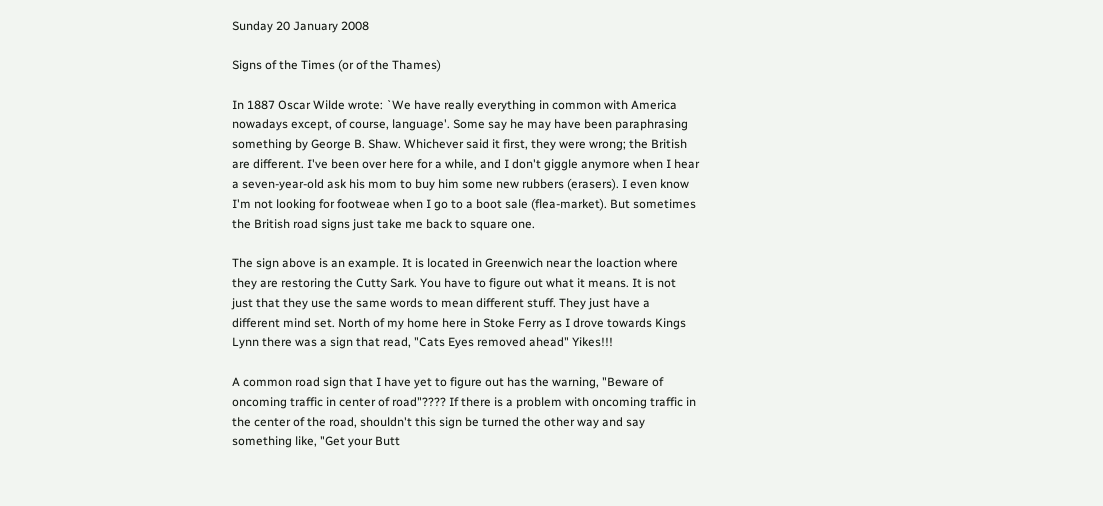Sunday 20 January 2008

Signs of the Times (or of the Thames)

In 1887 Oscar Wilde wrote: `We have really everything in common with America nowadays except, of course, language'. Some say he may have been paraphrasing something by George B. Shaw. Whichever said it first, they were wrong; the British are different. I've been over here for a while, and I don't giggle anymore when I hear a seven-year-old ask his mom to buy him some new rubbers (erasers). I even know I'm not looking for footweae when I go to a boot sale (flea-market). But sometimes the British road signs just take me back to square one.

The sign above is an example. It is located in Greenwich near the loaction where they are restoring the Cutty Sark. You have to figure out what it means. It is not just that they use the same words to mean different stuff. They just have a different mind set. North of my home here in Stoke Ferry as I drove towards Kings Lynn there was a sign that read, "Cats Eyes removed ahead" Yikes!!!

A common road sign that I have yet to figure out has the warning, "Beware of oncoming traffic in center of road"???? If there is a problem with oncoming traffic in the center of the road, shouldn't this sign be turned the other way and say something like, "Get your Butt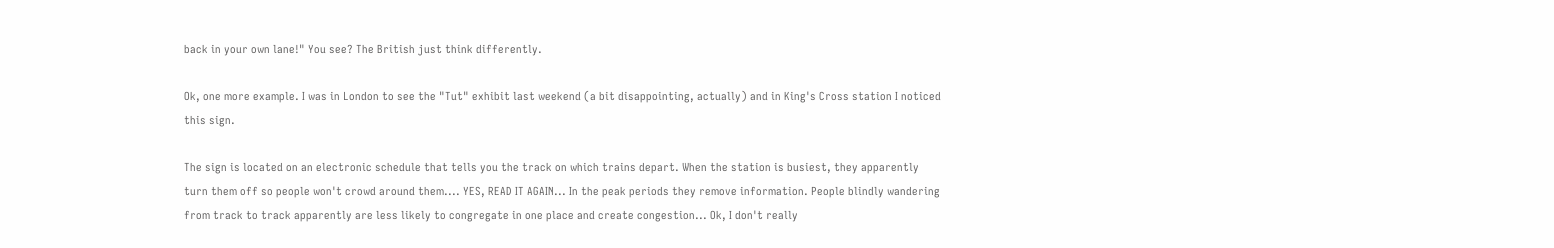back in your own lane!" You see? The British just think differently.

Ok, one more example. I was in London to see the "Tut" exhibit last weekend (a bit disappointing, actually) and in King's Cross station I noticed this sign.

The sign is located on an electronic schedule that tells you the track on which trains depart. When the station is busiest, they apparently turn them off so people won't crowd around them.... YES, READ IT AGAIN... In the peak periods they remove information. People blindly wandering from track to track apparently are less likely to congregate in one place and create congestion... Ok, I don't really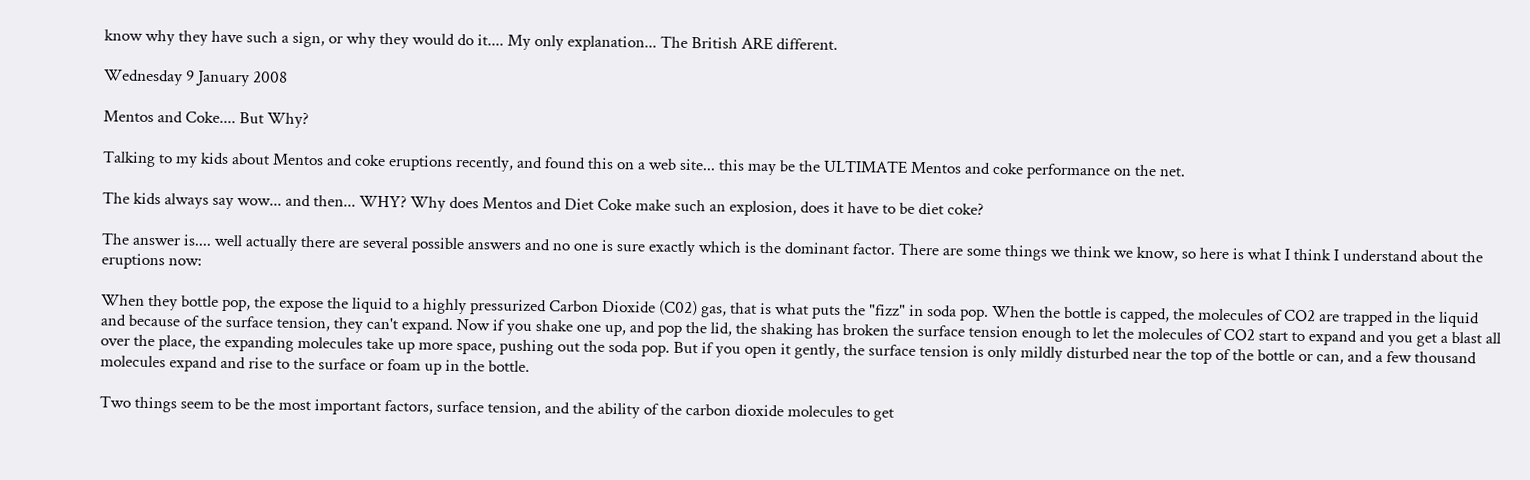know why they have such a sign, or why they would do it.... My only explanation... The British ARE different.

Wednesday 9 January 2008

Mentos and Coke.... But Why?

Talking to my kids about Mentos and coke eruptions recently, and found this on a web site... this may be the ULTIMATE Mentos and coke performance on the net.

The kids always say wow... and then... WHY? Why does Mentos and Diet Coke make such an explosion, does it have to be diet coke?

The answer is.... well actually there are several possible answers and no one is sure exactly which is the dominant factor. There are some things we think we know, so here is what I think I understand about the eruptions now:

When they bottle pop, the expose the liquid to a highly pressurized Carbon Dioxide (C02) gas, that is what puts the "fizz" in soda pop. When the bottle is capped, the molecules of CO2 are trapped in the liquid and because of the surface tension, they can't expand. Now if you shake one up, and pop the lid, the shaking has broken the surface tension enough to let the molecules of CO2 start to expand and you get a blast all over the place, the expanding molecules take up more space, pushing out the soda pop. But if you open it gently, the surface tension is only mildly disturbed near the top of the bottle or can, and a few thousand molecules expand and rise to the surface or foam up in the bottle.

Two things seem to be the most important factors, surface tension, and the ability of the carbon dioxide molecules to get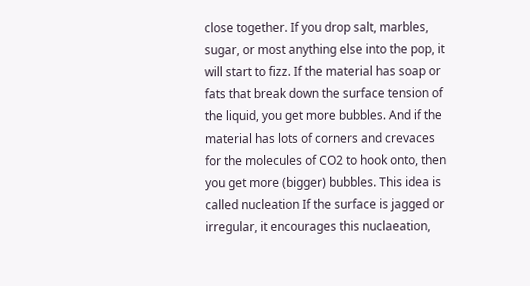close together. If you drop salt, marbles, sugar, or most anything else into the pop, it will start to fizz. If the material has soap or fats that break down the surface tension of the liquid, you get more bubbles. And if the material has lots of corners and crevaces for the molecules of CO2 to hook onto, then you get more (bigger) bubbles. This idea is called nucleation If the surface is jagged or irregular, it encourages this nuclaeation,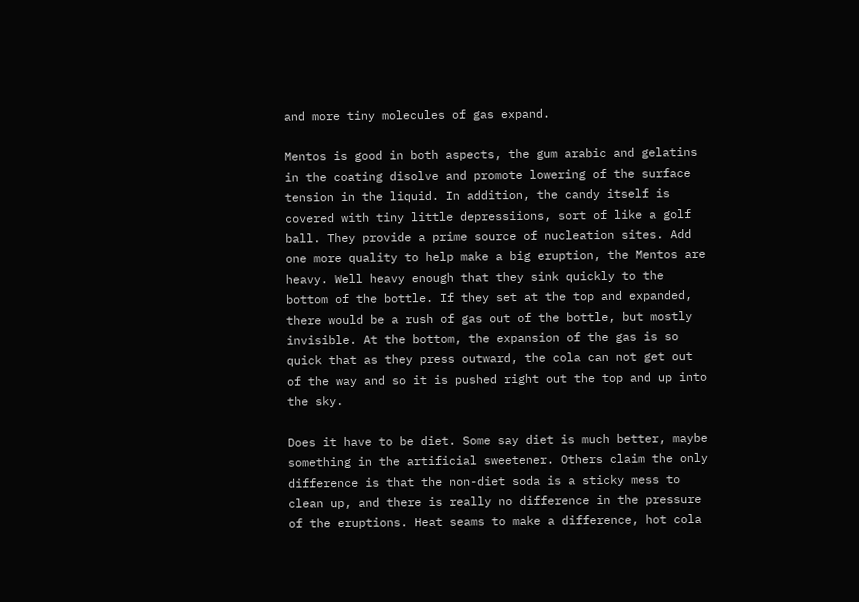and more tiny molecules of gas expand.

Mentos is good in both aspects, the gum arabic and gelatins in the coating disolve and promote lowering of the surface tension in the liquid. In addition, the candy itself is covered with tiny little depressiions, sort of like a golf ball. They provide a prime source of nucleation sites. Add one more quality to help make a big eruption, the Mentos are heavy. Well heavy enough that they sink quickly to the bottom of the bottle. If they set at the top and expanded, there would be a rush of gas out of the bottle, but mostly invisible. At the bottom, the expansion of the gas is so quick that as they press outward, the cola can not get out of the way and so it is pushed right out the top and up into the sky.

Does it have to be diet. Some say diet is much better, maybe something in the artificial sweetener. Others claim the only difference is that the non-diet soda is a sticky mess to clean up, and there is really no difference in the pressure of the eruptions. Heat seams to make a difference, hot cola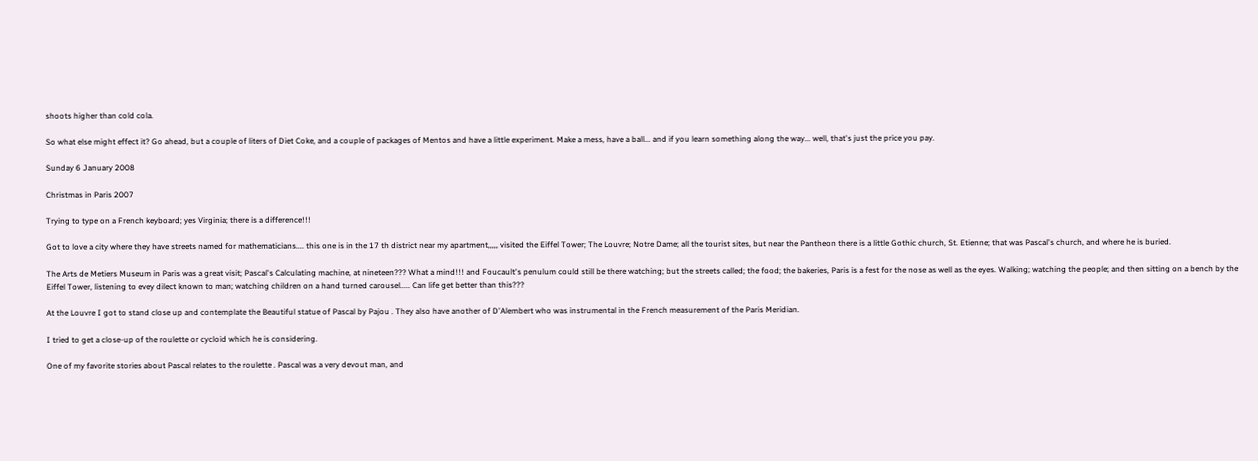shoots higher than cold cola.

So what else might effect it? Go ahead, but a couple of liters of Diet Coke, and a couple of packages of Mentos and have a little experiment. Make a mess, have a ball... and if you learn something along the way... well, that's just the price you pay.

Sunday 6 January 2008

Christmas in Paris 2007

Trying to type on a French keyboard; yes Virginia; there is a difference!!!

Got to love a city where they have streets named for mathematicians.... this one is in the 17 th district near my apartment,,,,, visited the Eiffel Tower; The Louvre; Notre Dame; all the tourist sites, but near the Pantheon there is a little Gothic church, St. Etienne; that was Pascal's church, and where he is buried.

The Arts de Metiers Museum in Paris was a great visit; Pascal's Calculating machine, at nineteen??? What a mind!!! and Foucault's penulum could still be there watching; but the streets called; the food; the bakeries, Paris is a fest for the nose as well as the eyes. Walking; watching the people; and then sitting on a bench by the Eiffel Tower, listening to evey dilect known to man; watching children on a hand turned carousel..... Can life get better than this???

At the Louvre I got to stand close up and contemplate the Beautiful statue of Pascal by Pajou . They also have another of D'Alembert who was instrumental in the French measurement of the Paris Meridian.

I tried to get a close-up of the roulette or cycloid which he is considering.

One of my favorite stories about Pascal relates to the roulette . Pascal was a very devout man, and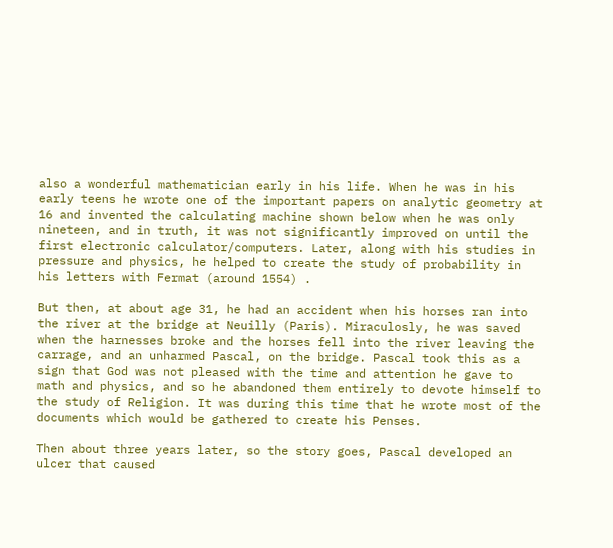also a wonderful mathematician early in his life. When he was in his early teens he wrote one of the important papers on analytic geometry at 16 and invented the calculating machine shown below when he was only nineteen, and in truth, it was not significantly improved on until the first electronic calculator/computers. Later, along with his studies in pressure and physics, he helped to create the study of probability in his letters with Fermat (around 1554) .

But then, at about age 31, he had an accident when his horses ran into the river at the bridge at Neuilly (Paris). Miraculosly, he was saved when the harnesses broke and the horses fell into the river leaving the carrage, and an unharmed Pascal, on the bridge. Pascal took this as a sign that God was not pleased with the time and attention he gave to math and physics, and so he abandoned them entirely to devote himself to the study of Religion. It was during this time that he wrote most of the documents which would be gathered to create his Penses.

Then about three years later, so the story goes, Pascal developed an ulcer that caused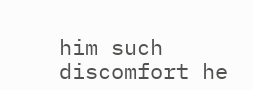him such discomfort he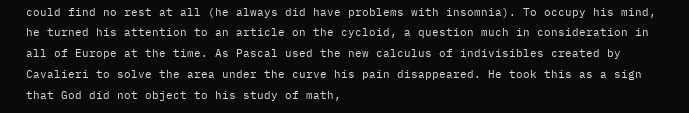could find no rest at all (he always did have problems with insomnia). To occupy his mind, he turned his attention to an article on the cycloid, a question much in consideration in all of Europe at the time. As Pascal used the new calculus of indivisibles created by Cavalieri to solve the area under the curve his pain disappeared. He took this as a sign that God did not object to his study of math,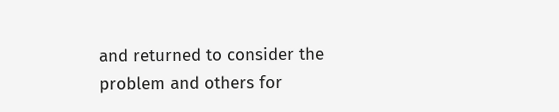and returned to consider the problem and others for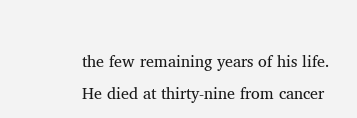the few remaining years of his life. He died at thirty-nine from cancer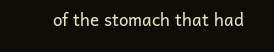of the stomach that had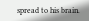spread to his brain.